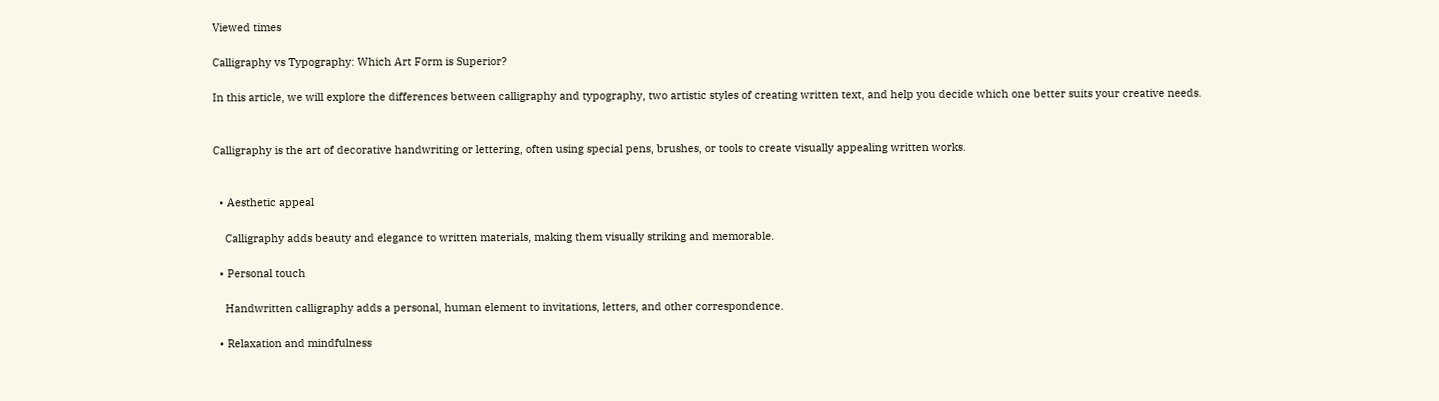Viewed times

Calligraphy vs Typography: Which Art Form is Superior?

In this article, we will explore the differences between calligraphy and typography, two artistic styles of creating written text, and help you decide which one better suits your creative needs.


Calligraphy is the art of decorative handwriting or lettering, often using special pens, brushes, or tools to create visually appealing written works.


  • Aesthetic appeal

    Calligraphy adds beauty and elegance to written materials, making them visually striking and memorable.

  • Personal touch

    Handwritten calligraphy adds a personal, human element to invitations, letters, and other correspondence.

  • Relaxation and mindfulness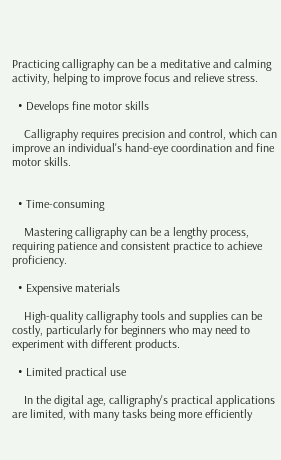Practicing calligraphy can be a meditative and calming activity, helping to improve focus and relieve stress.

  • Develops fine motor skills

    Calligraphy requires precision and control, which can improve an individual's hand-eye coordination and fine motor skills.


  • Time-consuming

    Mastering calligraphy can be a lengthy process, requiring patience and consistent practice to achieve proficiency.

  • Expensive materials

    High-quality calligraphy tools and supplies can be costly, particularly for beginners who may need to experiment with different products.

  • Limited practical use

    In the digital age, calligraphy's practical applications are limited, with many tasks being more efficiently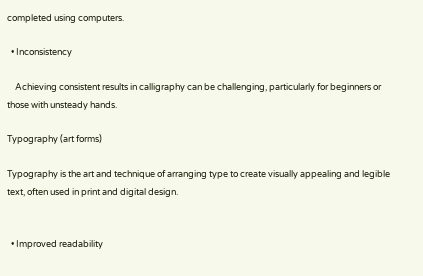completed using computers.

  • Inconsistency

    Achieving consistent results in calligraphy can be challenging, particularly for beginners or those with unsteady hands.

Typography (art forms)

Typography is the art and technique of arranging type to create visually appealing and legible text, often used in print and digital design.


  • Improved readability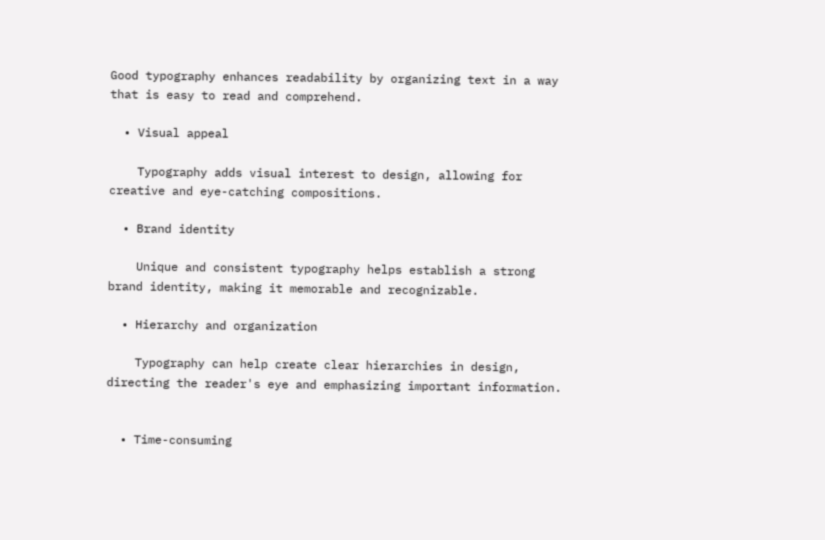Good typography enhances readability by organizing text in a way that is easy to read and comprehend.

  • Visual appeal

    Typography adds visual interest to design, allowing for creative and eye-catching compositions.

  • Brand identity

    Unique and consistent typography helps establish a strong brand identity, making it memorable and recognizable.

  • Hierarchy and organization

    Typography can help create clear hierarchies in design, directing the reader's eye and emphasizing important information.


  • Time-consuming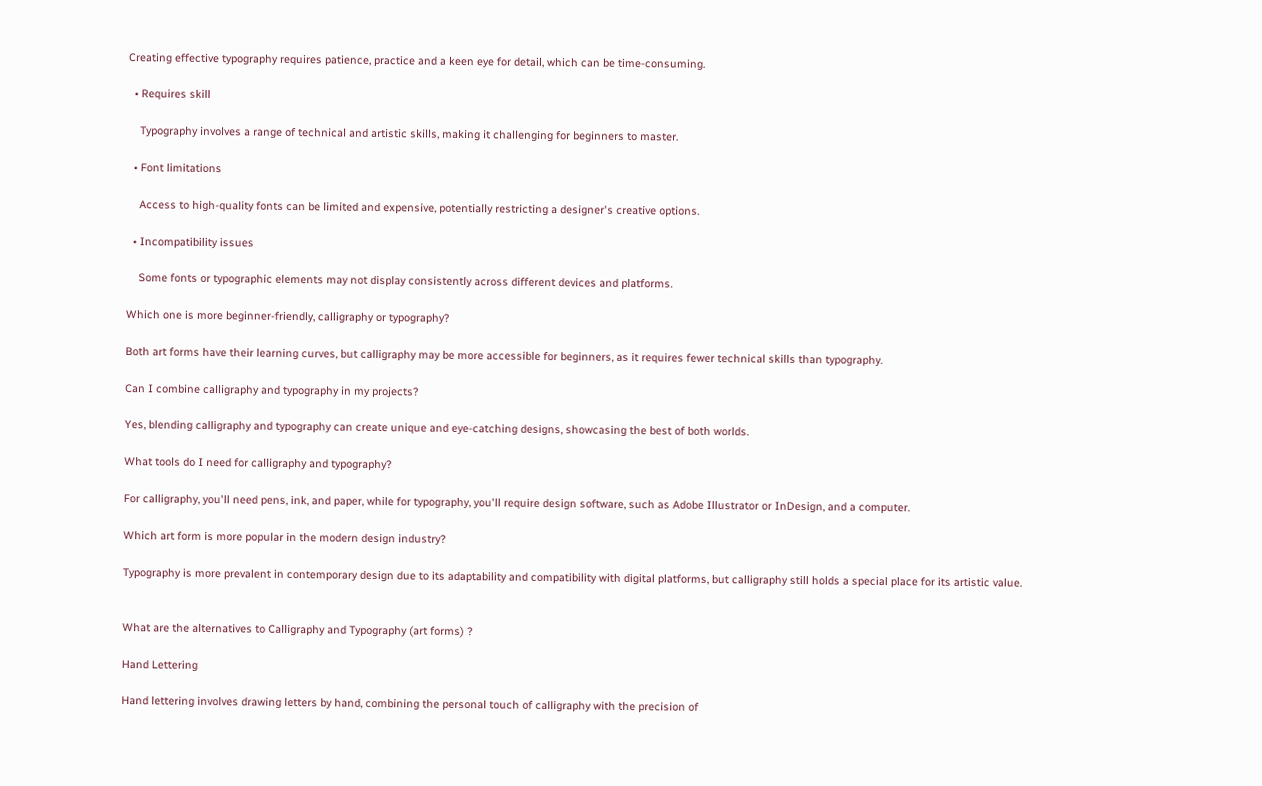Creating effective typography requires patience, practice and a keen eye for detail, which can be time-consuming.

  • Requires skill

    Typography involves a range of technical and artistic skills, making it challenging for beginners to master.

  • Font limitations

    Access to high-quality fonts can be limited and expensive, potentially restricting a designer's creative options.

  • Incompatibility issues

    Some fonts or typographic elements may not display consistently across different devices and platforms.

Which one is more beginner-friendly, calligraphy or typography?

Both art forms have their learning curves, but calligraphy may be more accessible for beginners, as it requires fewer technical skills than typography.

Can I combine calligraphy and typography in my projects?

Yes, blending calligraphy and typography can create unique and eye-catching designs, showcasing the best of both worlds.

What tools do I need for calligraphy and typography?

For calligraphy, you'll need pens, ink, and paper, while for typography, you'll require design software, such as Adobe Illustrator or InDesign, and a computer.

Which art form is more popular in the modern design industry?

Typography is more prevalent in contemporary design due to its adaptability and compatibility with digital platforms, but calligraphy still holds a special place for its artistic value.


What are the alternatives to Calligraphy and Typography (art forms) ?

Hand Lettering

Hand lettering involves drawing letters by hand, combining the personal touch of calligraphy with the precision of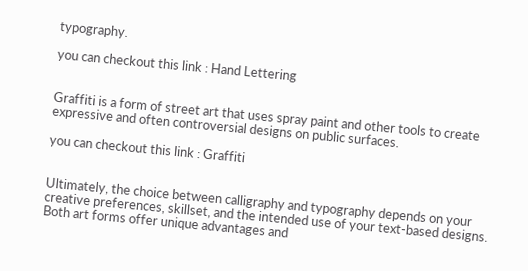typography.

you can checkout this link : Hand Lettering


Graffiti is a form of street art that uses spray paint and other tools to create expressive and often controversial designs on public surfaces.

you can checkout this link : Graffiti


Ultimately, the choice between calligraphy and typography depends on your creative preferences, skillset, and the intended use of your text-based designs. Both art forms offer unique advantages and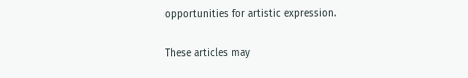opportunities for artistic expression.

These articles may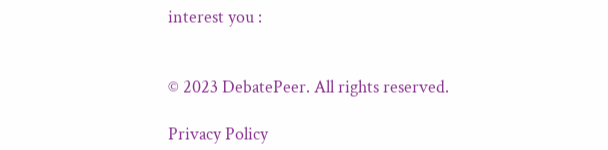interest you :


© 2023 DebatePeer. All rights reserved.

Privacy Policy